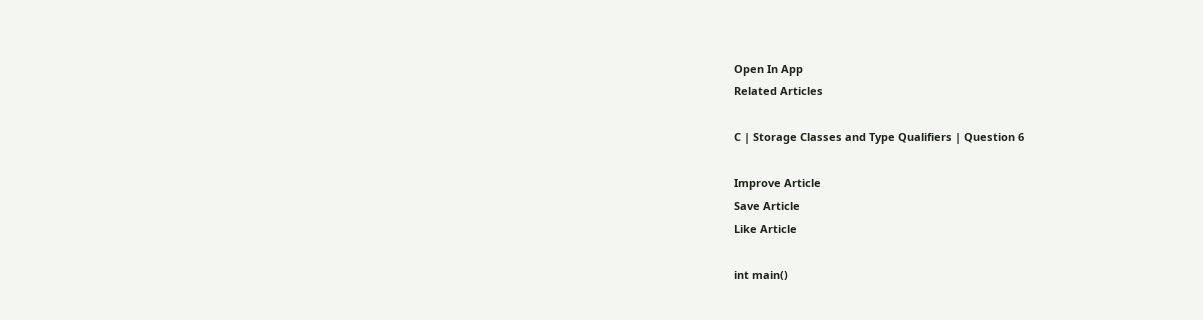Open In App
Related Articles

C | Storage Classes and Type Qualifiers | Question 6

Improve Article
Save Article
Like Article

int main()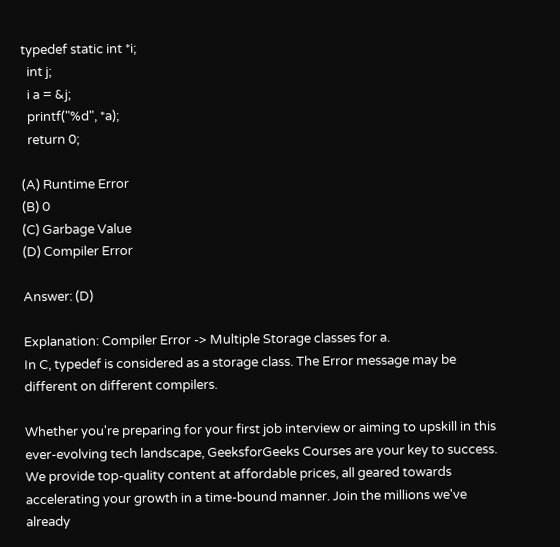typedef static int *i;
  int j;
  i a = &j;
  printf("%d", *a);
  return 0;

(A) Runtime Error
(B) 0
(C) Garbage Value
(D) Compiler Error

Answer: (D)

Explanation: Compiler Error -> Multiple Storage classes for a.
In C, typedef is considered as a storage class. The Error message may be different on different compilers.

Whether you're preparing for your first job interview or aiming to upskill in this ever-evolving tech landscape, GeeksforGeeks Courses are your key to success. We provide top-quality content at affordable prices, all geared towards accelerating your growth in a time-bound manner. Join the millions we've already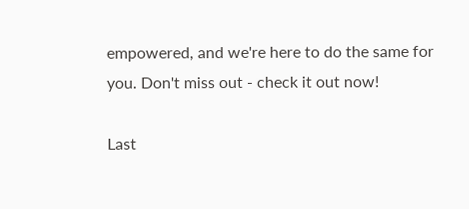empowered, and we're here to do the same for you. Don't miss out - check it out now!

Last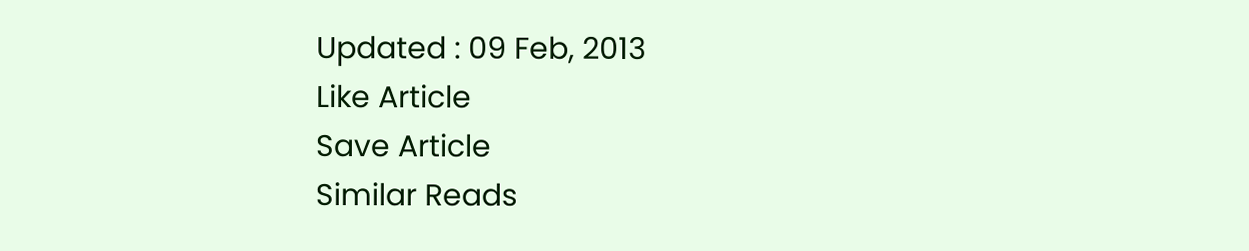Updated : 09 Feb, 2013
Like Article
Save Article
Similar Reads